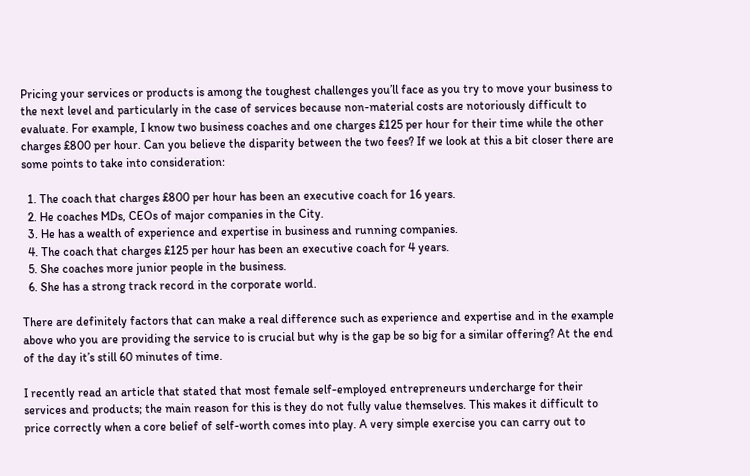Pricing your services or products is among the toughest challenges you’ll face as you try to move your business to the next level and particularly in the case of services because non-material costs are notoriously difficult to evaluate. For example, I know two business coaches and one charges £125 per hour for their time while the other charges £800 per hour. Can you believe the disparity between the two fees? If we look at this a bit closer there are some points to take into consideration:

  1. The coach that charges £800 per hour has been an executive coach for 16 years.
  2. He coaches MDs, CEOs of major companies in the City.
  3. He has a wealth of experience and expertise in business and running companies.
  4. The coach that charges £125 per hour has been an executive coach for 4 years.
  5. She coaches more junior people in the business.
  6. She has a strong track record in the corporate world.

There are definitely factors that can make a real difference such as experience and expertise and in the example above who you are providing the service to is crucial but why is the gap be so big for a similar offering? At the end of the day it’s still 60 minutes of time.

I recently read an article that stated that most female self-employed entrepreneurs undercharge for their services and products; the main reason for this is they do not fully value themselves. This makes it difficult to price correctly when a core belief of self-worth comes into play. A very simple exercise you can carry out to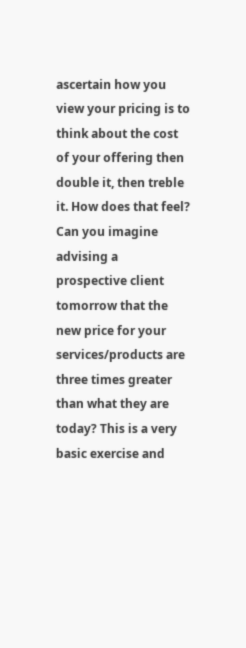ascertain how you view your pricing is to think about the cost of your offering then double it, then treble it. How does that feel? Can you imagine advising a prospective client tomorrow that the new price for your services/products are three times greater than what they are today? This is a very basic exercise and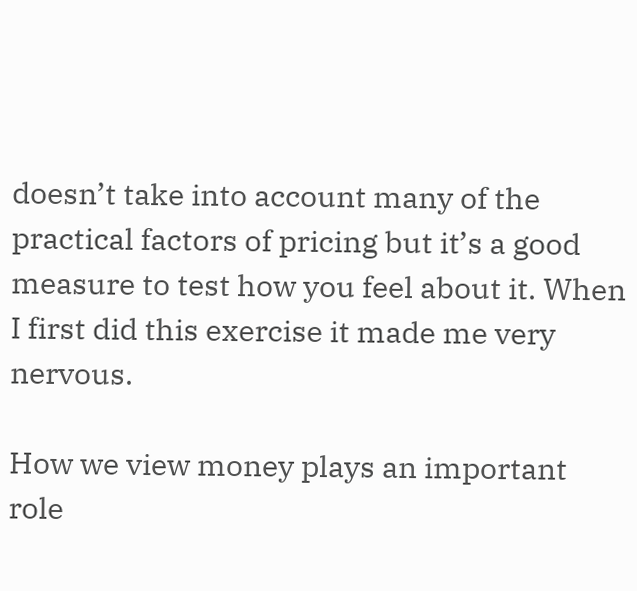doesn’t take into account many of the practical factors of pricing but it’s a good measure to test how you feel about it. When I first did this exercise it made me very nervous.

How we view money plays an important role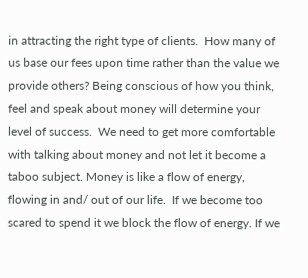in attracting the right type of clients.  How many of us base our fees upon time rather than the value we provide others? Being conscious of how you think, feel and speak about money will determine your level of success.  We need to get more comfortable with talking about money and not let it become a taboo subject. Money is like a flow of energy, flowing in and/ out of our life.  If we become too scared to spend it we block the flow of energy. If we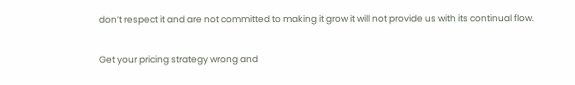don’t respect it and are not committed to making it grow it will not provide us with its continual flow.

Get your pricing strategy wrong and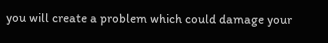you will create a problem which could damage your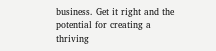business. Get it right and the potential for creating a thriving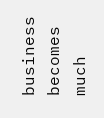business becomes much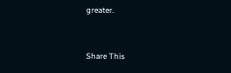greater.


Share This